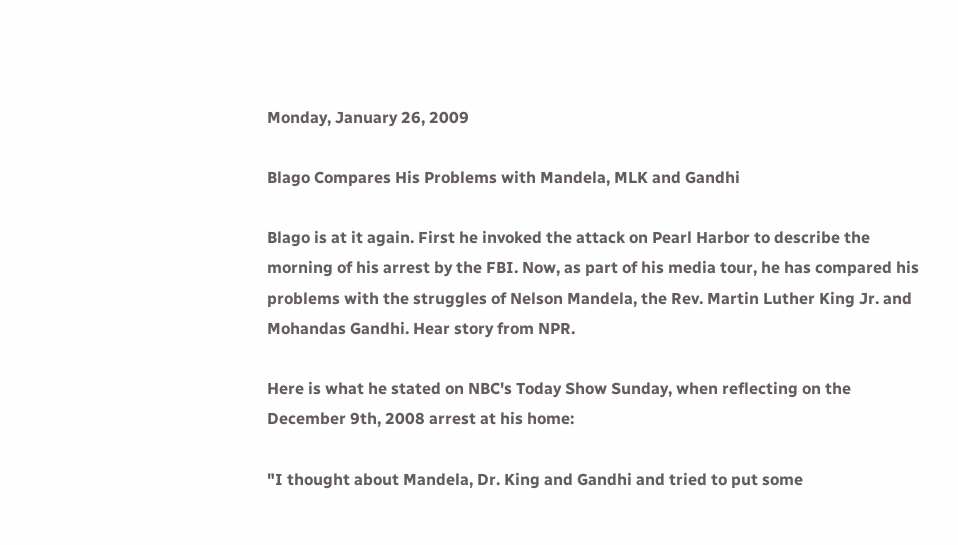Monday, January 26, 2009

Blago Compares His Problems with Mandela, MLK and Gandhi

Blago is at it again. First he invoked the attack on Pearl Harbor to describe the morning of his arrest by the FBI. Now, as part of his media tour, he has compared his problems with the struggles of Nelson Mandela, the Rev. Martin Luther King Jr. and Mohandas Gandhi. Hear story from NPR.

Here is what he stated on NBC's Today Show Sunday, when reflecting on the December 9th, 2008 arrest at his home:

"I thought about Mandela, Dr. King and Gandhi and tried to put some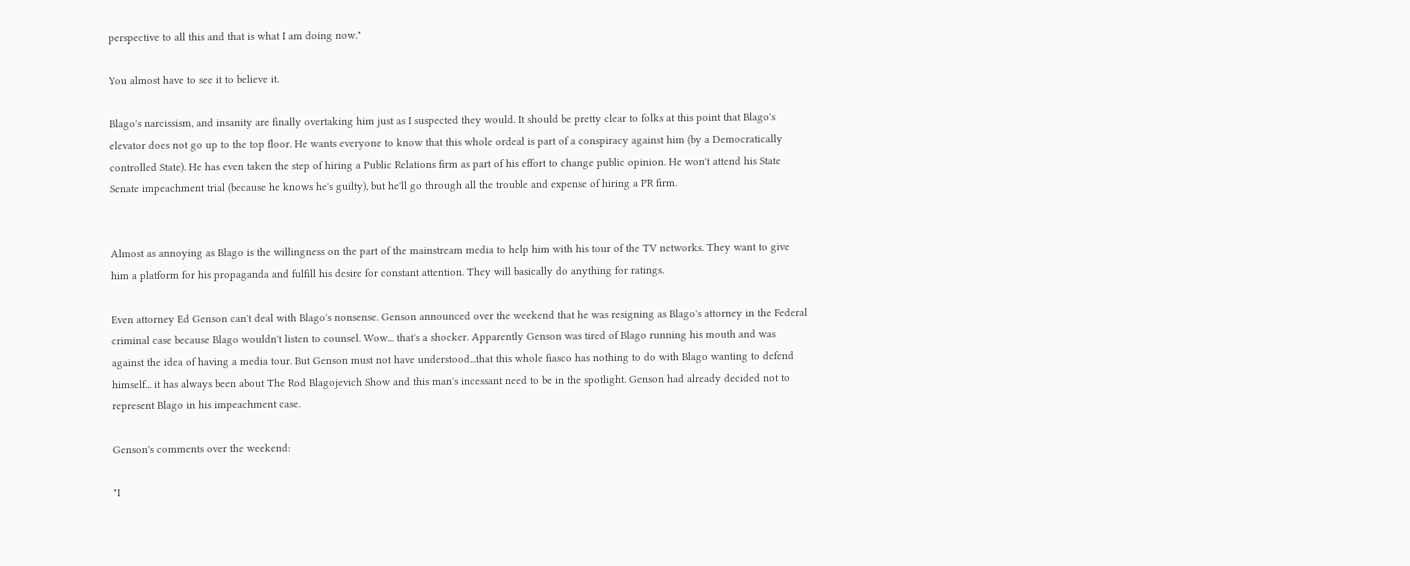perspective to all this and that is what I am doing now."

You almost have to see it to believe it.

Blago's narcissism, and insanity are finally overtaking him just as I suspected they would. It should be pretty clear to folks at this point that Blago's elevator does not go up to the top floor. He wants everyone to know that this whole ordeal is part of a conspiracy against him (by a Democratically controlled State). He has even taken the step of hiring a Public Relations firm as part of his effort to change public opinion. He won't attend his State Senate impeachment trial (because he knows he's guilty), but he'll go through all the trouble and expense of hiring a PR firm.


Almost as annoying as Blago is the willingness on the part of the mainstream media to help him with his tour of the TV networks. They want to give him a platform for his propaganda and fulfill his desire for constant attention. They will basically do anything for ratings.

Even attorney Ed Genson can't deal with Blago's nonsense. Genson announced over the weekend that he was resigning as Blago's attorney in the Federal criminal case because Blago wouldn't listen to counsel. Wow... that's a shocker. Apparently Genson was tired of Blago running his mouth and was against the idea of having a media tour. But Genson must not have understood...that this whole fiasco has nothing to do with Blago wanting to defend himself... it has always been about The Rod Blagojevich Show and this man's incessant need to be in the spotlight. Genson had already decided not to represent Blago in his impeachment case.

Genson's comments over the weekend:

"I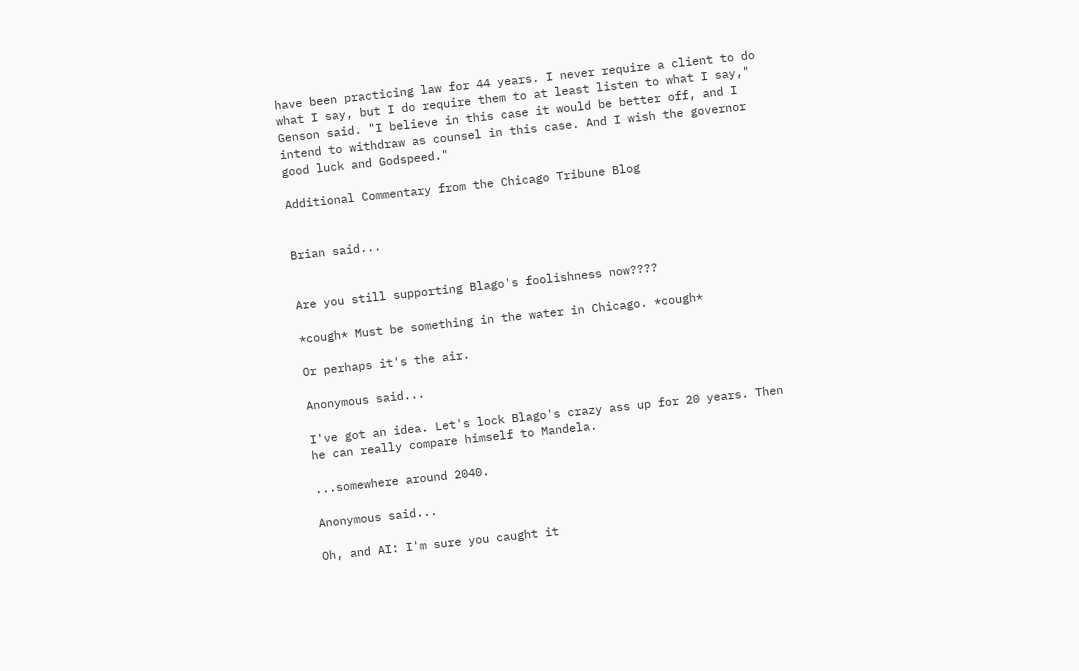have been practicing law for 44 years. I never require a client to do what I say, but I do require them to at least listen to what I say," Genson said. "I believe in this case it would be better off, and I intend to withdraw as counsel in this case. And I wish the governor good luck and Godspeed."

Additional Commentary from the Chicago Tribune Blog


Brian said...


Are you still supporting Blago's foolishness now????

*cough* Must be something in the water in Chicago. *cough*

Or perhaps it's the air.

Anonymous said...

I've got an idea. Let's lock Blago's crazy ass up for 20 years. Then he can really compare himself to Mandela.

...somewhere around 2040.

Anonymous said...

Oh, and AI: I'm sure you caught it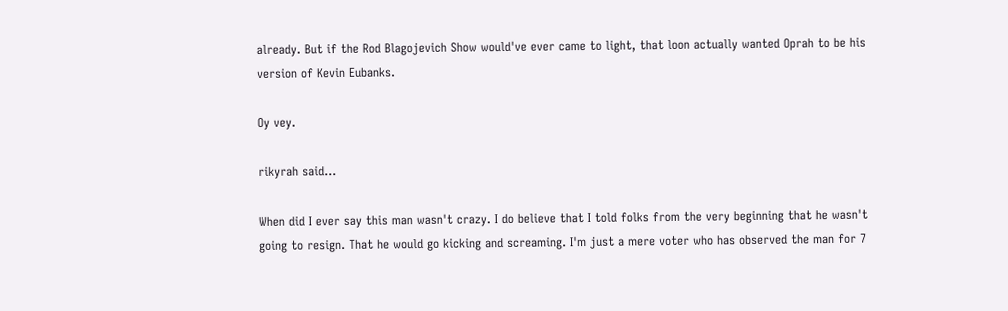already. But if the Rod Blagojevich Show would've ever came to light, that loon actually wanted Oprah to be his version of Kevin Eubanks.

Oy vey.

rikyrah said...

When did I ever say this man wasn't crazy. I do believe that I told folks from the very beginning that he wasn't going to resign. That he would go kicking and screaming. I'm just a mere voter who has observed the man for 7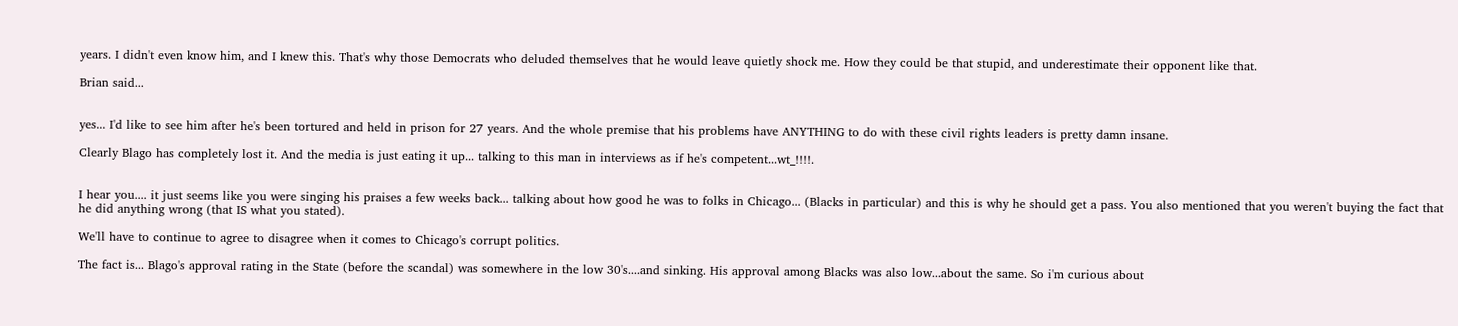years. I didn't even know him, and I knew this. That's why those Democrats who deluded themselves that he would leave quietly shock me. How they could be that stupid, and underestimate their opponent like that.

Brian said...


yes... I'd like to see him after he's been tortured and held in prison for 27 years. And the whole premise that his problems have ANYTHING to do with these civil rights leaders is pretty damn insane.

Clearly Blago has completely lost it. And the media is just eating it up... talking to this man in interviews as if he's competent...wt_!!!!.


I hear you.... it just seems like you were singing his praises a few weeks back... talking about how good he was to folks in Chicago... (Blacks in particular) and this is why he should get a pass. You also mentioned that you weren't buying the fact that he did anything wrong (that IS what you stated).

We'll have to continue to agree to disagree when it comes to Chicago's corrupt politics.

The fact is... Blago's approval rating in the State (before the scandal) was somewhere in the low 30's....and sinking. His approval among Blacks was also low...about the same. So i'm curious about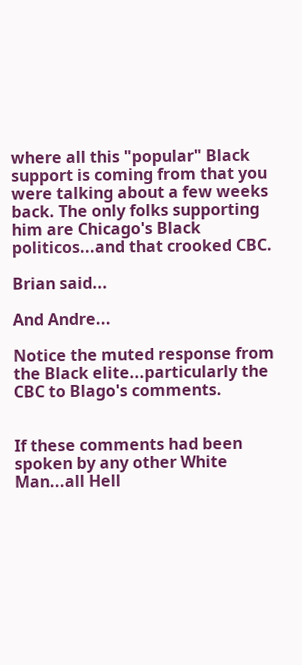where all this "popular" Black support is coming from that you were talking about a few weeks back. The only folks supporting him are Chicago's Black politicos...and that crooked CBC.

Brian said...

And Andre...

Notice the muted response from the Black elite...particularly the CBC to Blago's comments.


If these comments had been spoken by any other White Man...all Hell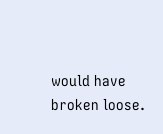would have broken loose.